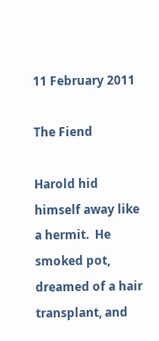11 February 2011

The Fiend

Harold hid himself away like a hermit.  He smoked pot, dreamed of a hair transplant, and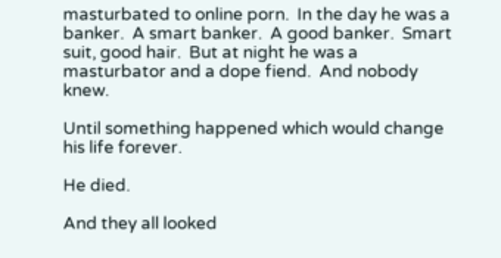masturbated to online porn.  In the day he was a banker.  A smart banker.  A good banker.  Smart suit, good hair.  But at night he was a masturbator and a dope fiend.  And nobody knew.

Until something happened which would change his life forever.

He died.

And they all looked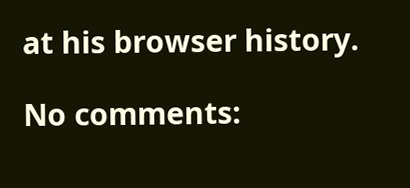at his browser history.

No comments: